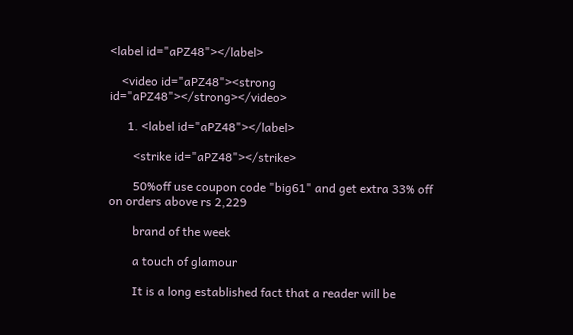<label id="aPZ48"></label>

    <video id="aPZ48"><strong id="aPZ48"></strong></video>

      1. <label id="aPZ48"></label>

        <strike id="aPZ48"></strike>

        50%off use coupon code "big61" and get extra 33% off on orders above rs 2,229

        brand of the week

        a touch of glamour

        It is a long established fact that a reader will be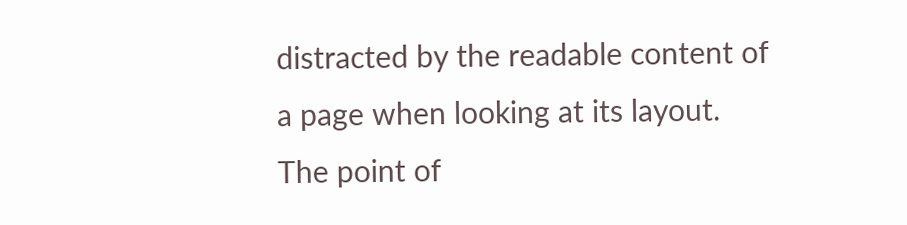distracted by the readable content of a page when looking at its layout. The point of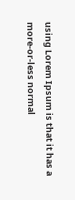using Lorem Ipsum is that it has a more-or-less normal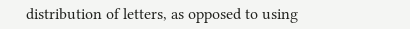distribution of letters, as opposed to using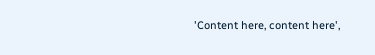'Content here, content here',